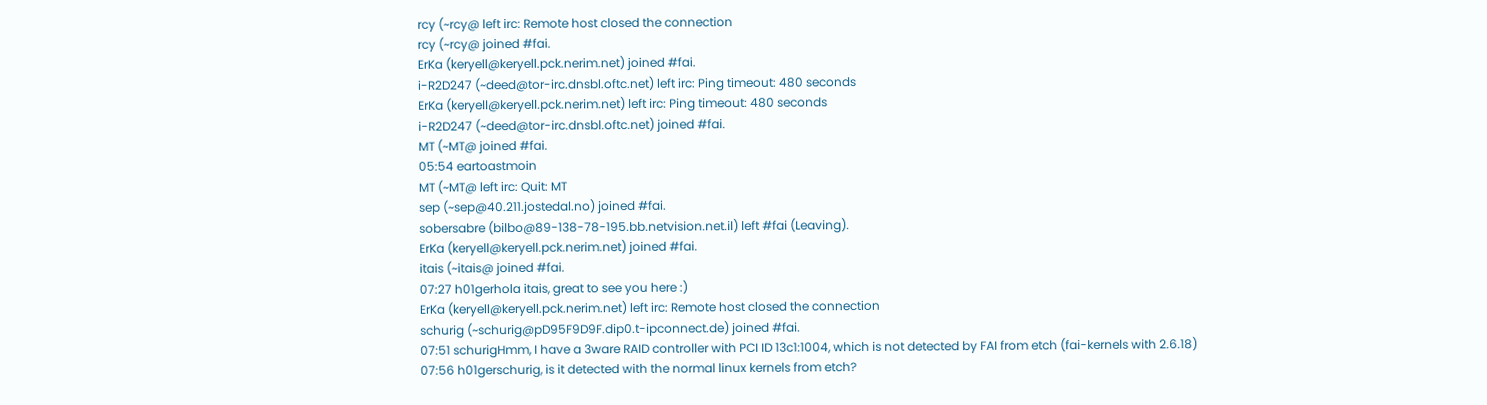rcy (~rcy@ left irc: Remote host closed the connection
rcy (~rcy@ joined #fai.
ErKa (keryell@keryell.pck.nerim.net) joined #fai.
i-R2D247 (~deed@tor-irc.dnsbl.oftc.net) left irc: Ping timeout: 480 seconds
ErKa (keryell@keryell.pck.nerim.net) left irc: Ping timeout: 480 seconds
i-R2D247 (~deed@tor-irc.dnsbl.oftc.net) joined #fai.
MT (~MT@ joined #fai.
05:54 eartoastmoin
MT (~MT@ left irc: Quit: MT
sep (~sep@40.211.jostedal.no) joined #fai.
sobersabre (bilbo@89-138-78-195.bb.netvision.net.il) left #fai (Leaving).
ErKa (keryell@keryell.pck.nerim.net) joined #fai.
itais (~itais@ joined #fai.
07:27 h01gerhola itais, great to see you here :)
ErKa (keryell@keryell.pck.nerim.net) left irc: Remote host closed the connection
schurig (~schurig@pD95F9D9F.dip0.t-ipconnect.de) joined #fai.
07:51 schurigHmm, I have a 3ware RAID controller with PCI ID 13c1:1004, which is not detected by FAI from etch (fai-kernels with 2.6.18)
07:56 h01gerschurig, is it detected with the normal linux kernels from etch?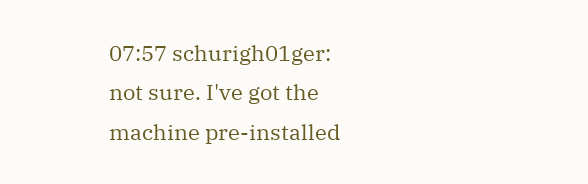07:57 schurigh01ger: not sure. I've got the machine pre-installed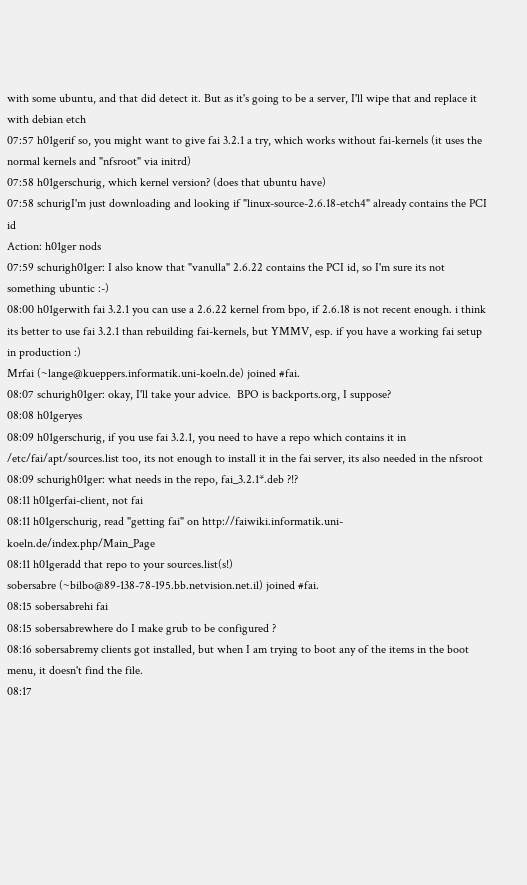with some ubuntu, and that did detect it. But as it's going to be a server, I'll wipe that and replace it with debian etch
07:57 h01gerif so, you might want to give fai 3.2.1 a try, which works without fai-kernels (it uses the normal kernels and "nfsroot" via initrd)
07:58 h01gerschurig, which kernel version? (does that ubuntu have)
07:58 schurigI'm just downloading and looking if "linux-source-2.6.18-etch4" already contains the PCI id
Action: h01ger nods
07:59 schurigh01ger: I also know that "vanulla" 2.6.22 contains the PCI id, so I'm sure its not something ubuntic :-)
08:00 h01gerwith fai 3.2.1 you can use a 2.6.22 kernel from bpo, if 2.6.18 is not recent enough. i think its better to use fai 3.2.1 than rebuilding fai-kernels, but YMMV, esp. if you have a working fai setup in production :)
Mrfai (~lange@kueppers.informatik.uni-koeln.de) joined #fai.
08:07 schurigh01ger: okay, I'll take your advice.  BPO is backports.org, I suppose?
08:08 h01geryes
08:09 h01gerschurig, if you use fai 3.2.1, you need to have a repo which contains it in /etc/fai/apt/sources.list too, its not enough to install it in the fai server, its also needed in the nfsroot
08:09 schurigh01ger: what needs in the repo, fai_3.2.1*.deb ?!?
08:11 h01gerfai-client, not fai
08:11 h01gerschurig, read "getting fai" on http://faiwiki.informatik.uni-koeln.de/index.php/Main_Page
08:11 h01geradd that repo to your sources.list(s!)
sobersabre (~bilbo@89-138-78-195.bb.netvision.net.il) joined #fai.
08:15 sobersabrehi fai
08:15 sobersabrewhere do I make grub to be configured ?
08:16 sobersabremy clients got installed, but when I am trying to boot any of the items in the boot menu, it doesn't find the file.
08:17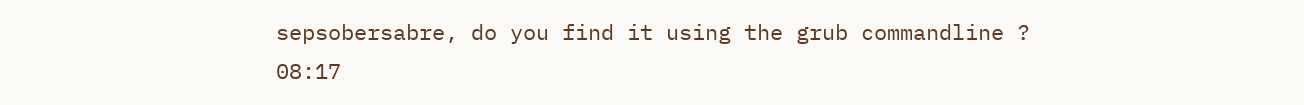sepsobersabre, do you find it using the grub commandline ?
08:17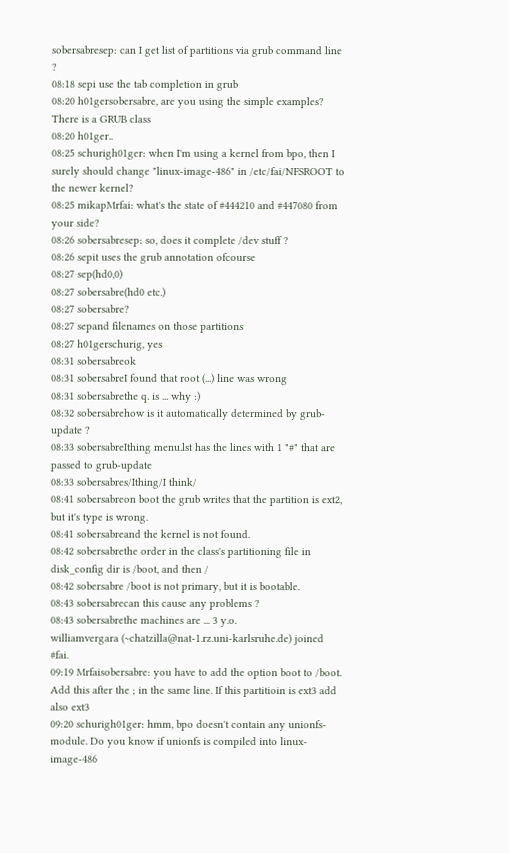sobersabresep: can I get list of partitions via grub command line ?
08:18 sepi use the tab completion in grub
08:20 h01gersobersabre, are you using the simple examples? There is a GRUB class
08:20 h01ger..
08:25 schurigh01ger: when I'm using a kernel from bpo, then I surely should change "linux-image-486" in /etc/fai/NFSROOT to the newer kernel?
08:25 mikapMrfai: what's the state of #444210 and #447080 from your side?
08:26 sobersabresep: so, does it complete /dev stuff ?
08:26 sepit uses the grub annotation ofcourse
08:27 sep(hd0,0)
08:27 sobersabre(hd0 etc.)
08:27 sobersabre?
08:27 sepand filenames on those partitions
08:27 h01gerschurig, yes
08:31 sobersabreok
08:31 sobersabreI found that root (...) line was wrong
08:31 sobersabrethe q. is ... why :)
08:32 sobersabrehow is it automatically determined by grub-update ?
08:33 sobersabreIthing menu.lst has the lines with 1 "#" that are passed to grub-update
08:33 sobersabres/Ithing/I think/
08:41 sobersabreon boot the grub writes that the partition is ext2, but it's type is wrong.
08:41 sobersabreand the kernel is not found.
08:42 sobersabrethe order in the class's partitioning file in disk_config dir is /boot, and then /
08:42 sobersabre /boot is not primary, but it is bootable.
08:43 sobersabrecan this cause any problems ?
08:43 sobersabrethe machines are ... 3 y.o.
williamvergara (~chatzilla@nat-1.rz.uni-karlsruhe.de) joined #fai.
09:19 Mrfaisobersabre: you have to add the option boot to /boot. Add this after the ; in the same line. If this partitioin is ext3 add also ext3
09:20 schurigh01ger: hmm, bpo doesn't contain any unionfs-module. Do you know if unionfs is compiled into linux-image-486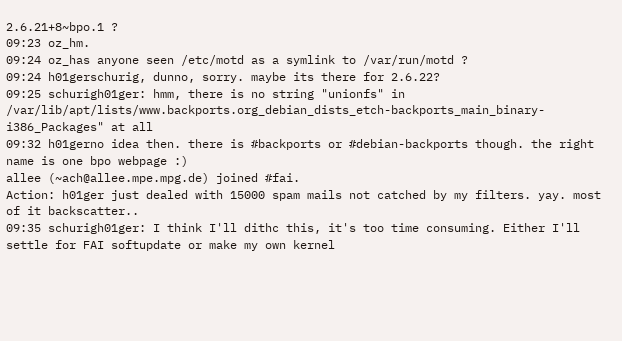2.6.21+8~bpo.1 ?
09:23 oz_hm.
09:24 oz_has anyone seen /etc/motd as a symlink to /var/run/motd ?
09:24 h01gerschurig, dunno, sorry. maybe its there for 2.6.22?
09:25 schurigh01ger: hmm, there is no string "unionfs" in /var/lib/apt/lists/www.backports.org_debian_dists_etch-backports_main_binary-i386_Packages" at all
09:32 h01gerno idea then. there is #backports or #debian-backports though. the right name is one bpo webpage :)
allee (~ach@allee.mpe.mpg.de) joined #fai.
Action: h01ger just dealed with 15000 spam mails not catched by my filters. yay. most of it backscatter..
09:35 schurigh01ger: I think I'll dithc this, it's too time consuming. Either I'll settle for FAI softupdate or make my own kernel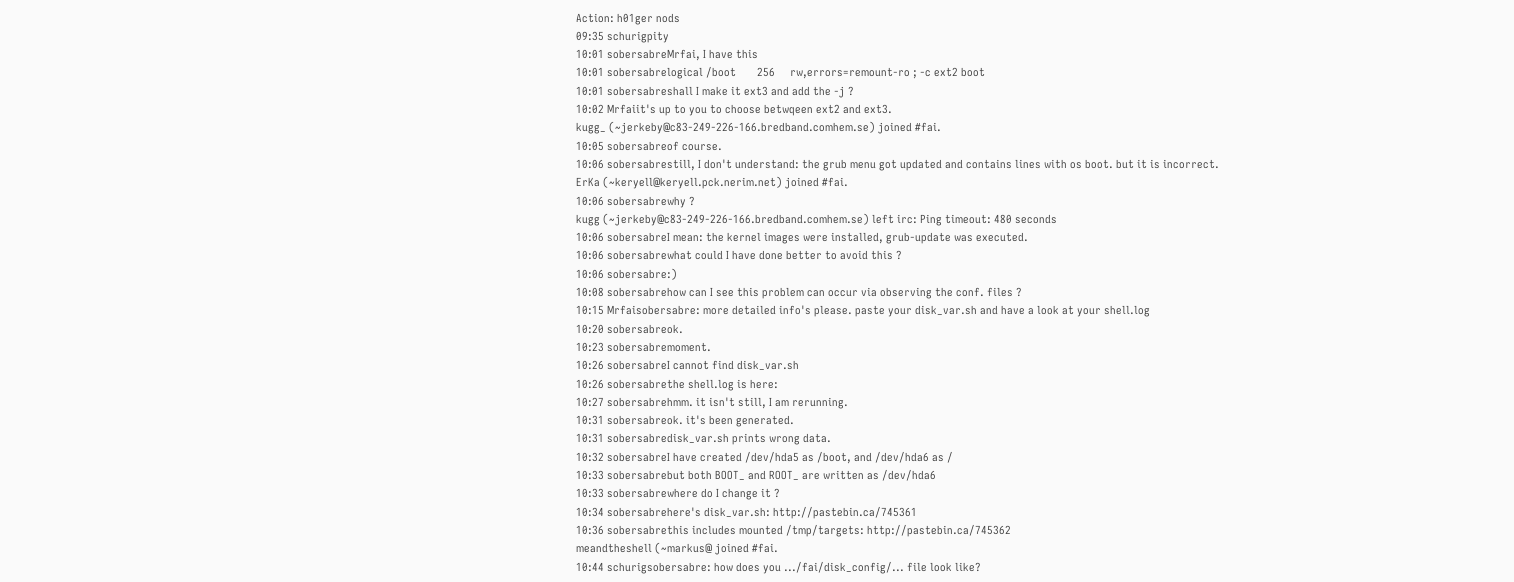Action: h01ger nods
09:35 schurigpity
10:01 sobersabreMrfai, I have this
10:01 sobersabrelogical /boot       256     rw,errors=remount-ro ; -c ext2 boot
10:01 sobersabreshall I make it ext3 and add the -j ?
10:02 Mrfaiit's up to you to choose betwqeen ext2 and ext3.
kugg_ (~jerkeby@c83-249-226-166.bredband.comhem.se) joined #fai.
10:05 sobersabreof course.
10:06 sobersabrestill, I don't understand: the grub menu got updated and contains lines with os boot. but it is incorrect.
ErKa (~keryell@keryell.pck.nerim.net) joined #fai.
10:06 sobersabrewhy ?
kugg (~jerkeby@c83-249-226-166.bredband.comhem.se) left irc: Ping timeout: 480 seconds
10:06 sobersabreI mean: the kernel images were installed, grub-update was executed.
10:06 sobersabrewhat could I have done better to avoid this ?
10:06 sobersabre:)
10:08 sobersabrehow can I see this problem can occur via observing the conf. files ?
10:15 Mrfaisobersabre: more detailed info's please. paste your disk_var.sh and have a look at your shell.log
10:20 sobersabreok.
10:23 sobersabremoment.
10:26 sobersabreI cannot find disk_var.sh
10:26 sobersabrethe shell.log is here:
10:27 sobersabrehmm. it isn't still, I am rerunning.
10:31 sobersabreok. it's been generated.
10:31 sobersabredisk_var.sh prints wrong data.
10:32 sobersabreI have created /dev/hda5 as /boot, and /dev/hda6 as /
10:33 sobersabrebut both BOOT_ and ROOT_ are written as /dev/hda6
10:33 sobersabrewhere do I change it ?
10:34 sobersabrehere's disk_var.sh: http://pastebin.ca/745361
10:36 sobersabrethis includes mounted /tmp/targets: http://pastebin.ca/745362
meandtheshell (~markus@ joined #fai.
10:44 schurigsobersabre: how does you .../fai/disk_config/... file look like?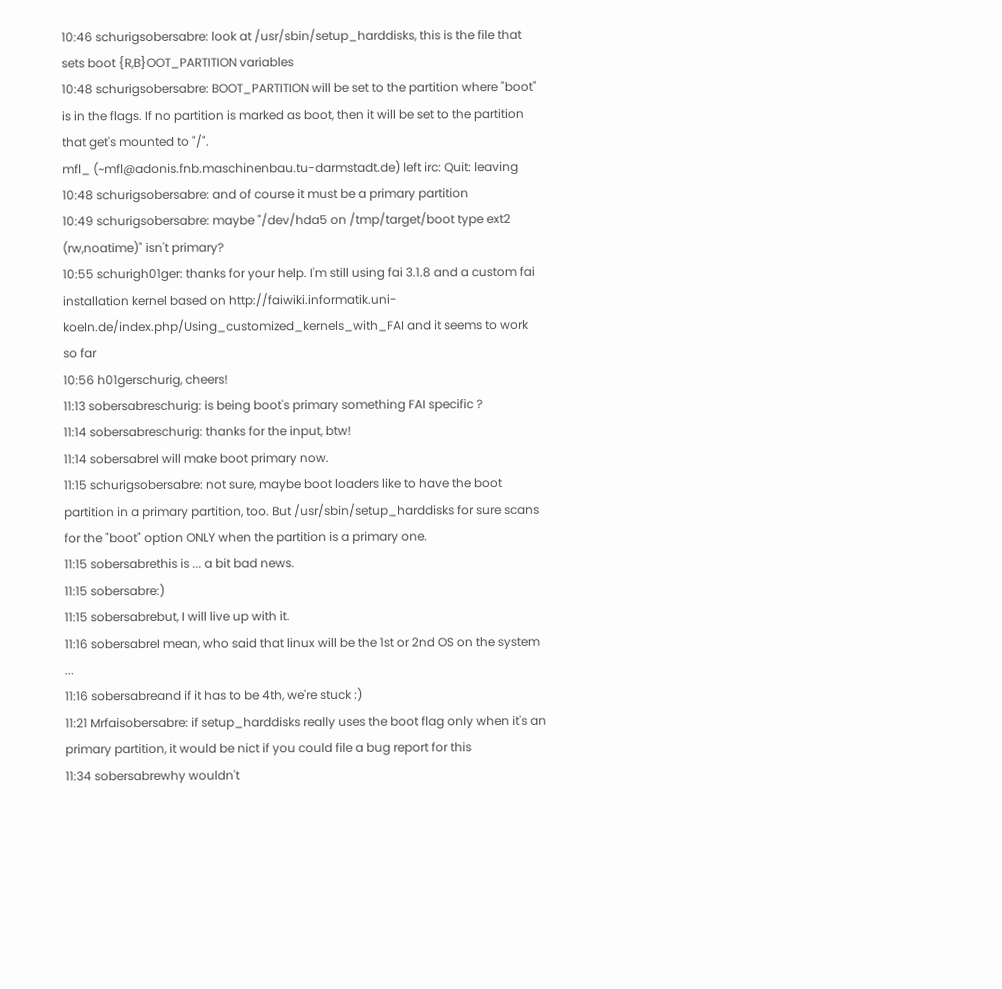10:46 schurigsobersabre: look at /usr/sbin/setup_harddisks, this is the file that sets boot {R,B}OOT_PARTITION variables
10:48 schurigsobersabre: BOOT_PARTITION will be set to the partition where "boot" is in the flags. If no partition is marked as boot, then it will be set to the partition that get's mounted to "/".
mfl_ (~mfl@adonis.fnb.maschinenbau.tu-darmstadt.de) left irc: Quit: leaving
10:48 schurigsobersabre: and of course it must be a primary partition
10:49 schurigsobersabre: maybe "/dev/hda5 on /tmp/target/boot type ext2 (rw,noatime)" isn't primary?
10:55 schurigh01ger: thanks for your help. I'm still using fai 3.1.8 and a custom fai installation kernel based on http://faiwiki.informatik.uni-koeln.de/index.php/Using_customized_kernels_with_FAI and it seems to work so far
10:56 h01gerschurig, cheers!
11:13 sobersabreschurig: is being boot's primary something FAI specific ?
11:14 sobersabreschurig: thanks for the input, btw!
11:14 sobersabreI will make boot primary now.
11:15 schurigsobersabre: not sure, maybe boot loaders like to have the boot partition in a primary partition, too. But /usr/sbin/setup_harddisks for sure scans for the "boot" option ONLY when the partition is a primary one.
11:15 sobersabrethis is ... a bit bad news.
11:15 sobersabre:)
11:15 sobersabrebut, I will live up with it.
11:16 sobersabreI mean, who said that linux will be the 1st or 2nd OS on the system ...
11:16 sobersabreand if it has to be 4th, we're stuck :)
11:21 Mrfaisobersabre: if setup_harddisks really uses the boot flag only when it's an primary partition, it would be nict if you could file a bug report for this
11:34 sobersabrewhy wouldn't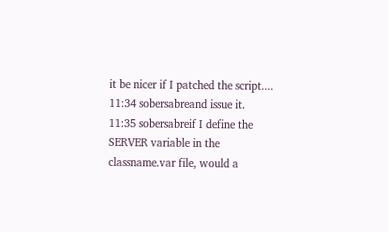it be nicer if I patched the script....
11:34 sobersabreand issue it.
11:35 sobersabreif I define the SERVER variable in the classname.var file, would a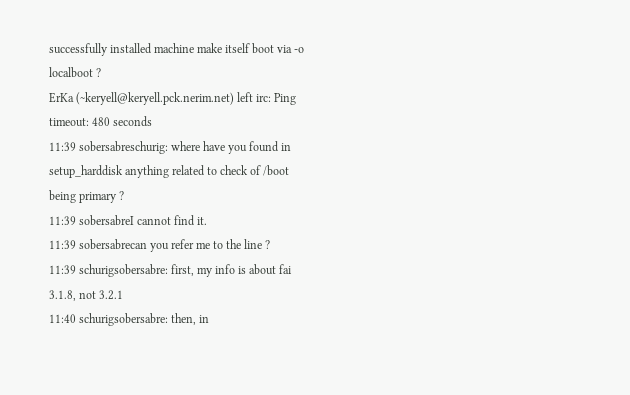successfully installed machine make itself boot via -o localboot ?
ErKa (~keryell@keryell.pck.nerim.net) left irc: Ping timeout: 480 seconds
11:39 sobersabreschurig: where have you found in setup_harddisk anything related to check of /boot being primary ?
11:39 sobersabreI cannot find it.
11:39 sobersabrecan you refer me to the line ?
11:39 schurigsobersabre: first, my info is about fai 3.1.8, not 3.2.1
11:40 schurigsobersabre: then, in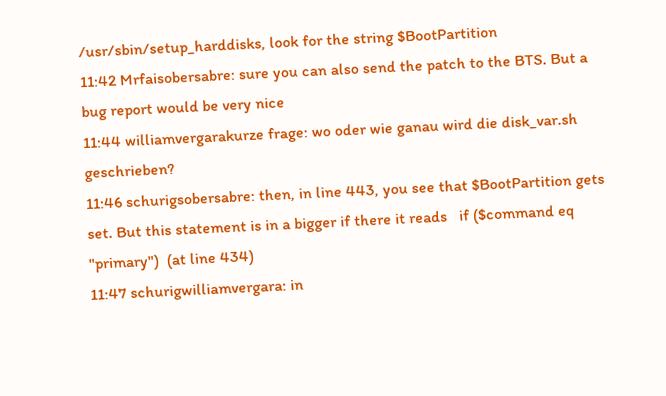/usr/sbin/setup_harddisks, look for the string $BootPartition
11:42 Mrfaisobersabre: sure you can also send the patch to the BTS. But a bug report would be very nice
11:44 williamvergarakurze frage: wo oder wie ganau wird die disk_var.sh geschrieben?
11:46 schurigsobersabre: then, in line 443, you see that $BootPartition gets set. But this statement is in a bigger if there it reads   if ($command eq "primary")  (at line 434)
11:47 schurigwilliamvergara: in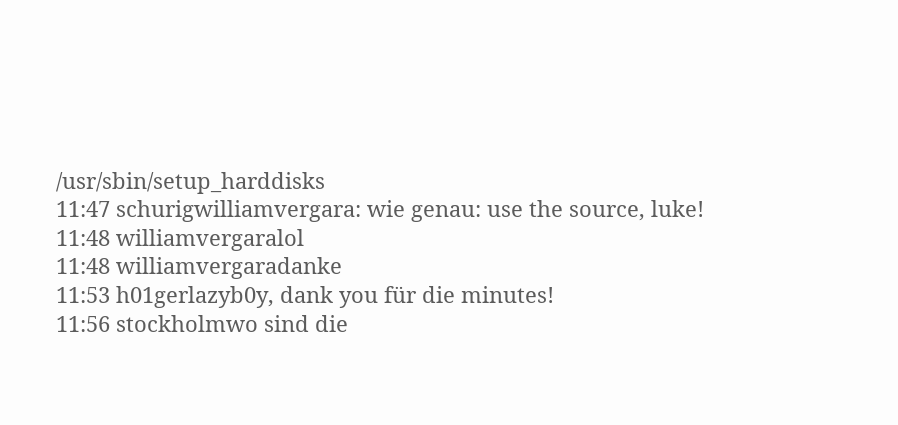/usr/sbin/setup_harddisks
11:47 schurigwilliamvergara: wie genau: use the source, luke!
11:48 williamvergaralol
11:48 williamvergaradanke
11:53 h01gerlazyb0y, dank you für die minutes!
11:56 stockholmwo sind die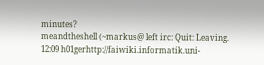minutes?
meandtheshell (~markus@ left irc: Quit: Leaving.
12:09 h01gerhttp://faiwiki.informatik.uni-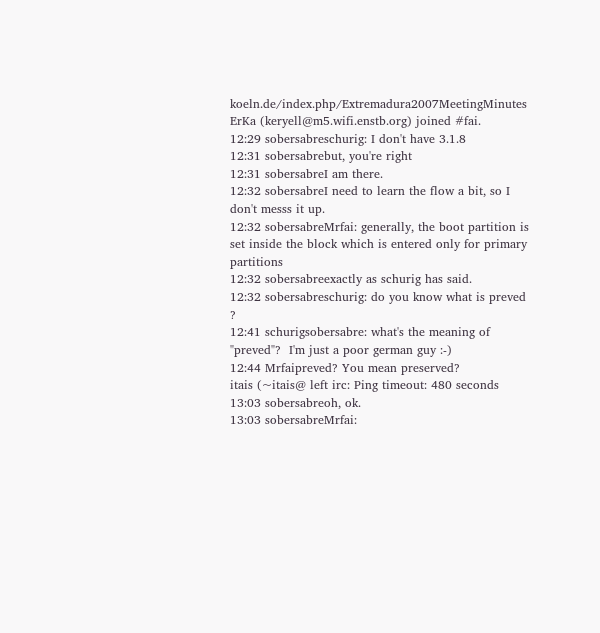koeln.de/index.php/Extremadura2007MeetingMinutes
ErKa (keryell@m5.wifi.enstb.org) joined #fai.
12:29 sobersabreschurig: I don't have 3.1.8
12:31 sobersabrebut, you're right
12:31 sobersabreI am there.
12:32 sobersabreI need to learn the flow a bit, so I don't messs it up.
12:32 sobersabreMrfai: generally, the boot partition is set inside the block which is entered only for primary partitions
12:32 sobersabreexactly as schurig has said.
12:32 sobersabreschurig: do you know what is preved ?
12:41 schurigsobersabre: what's the meaning of "preved"?  I'm just a poor german guy :-)
12:44 Mrfaipreved? You mean preserved?
itais (~itais@ left irc: Ping timeout: 480 seconds
13:03 sobersabreoh, ok.
13:03 sobersabreMrfai: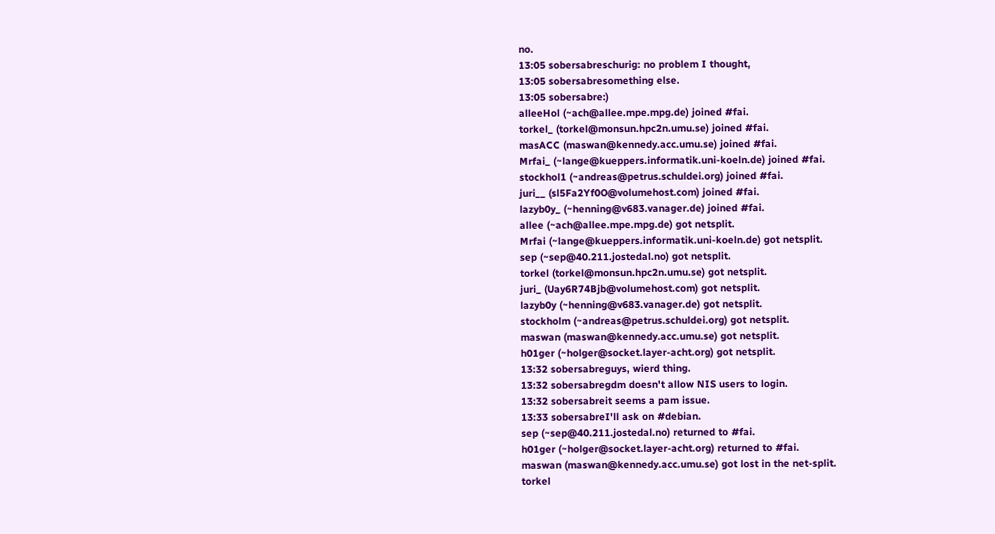no.
13:05 sobersabreschurig: no problem I thought,
13:05 sobersabresomething else.
13:05 sobersabre:)
alleeHol (~ach@allee.mpe.mpg.de) joined #fai.
torkel_ (torkel@monsun.hpc2n.umu.se) joined #fai.
masACC (maswan@kennedy.acc.umu.se) joined #fai.
Mrfai_ (~lange@kueppers.informatik.uni-koeln.de) joined #fai.
stockhol1 (~andreas@petrus.schuldei.org) joined #fai.
juri__ (sl5Fa2Yf0O@volumehost.com) joined #fai.
lazyb0y_ (~henning@v683.vanager.de) joined #fai.
allee (~ach@allee.mpe.mpg.de) got netsplit.
Mrfai (~lange@kueppers.informatik.uni-koeln.de) got netsplit.
sep (~sep@40.211.jostedal.no) got netsplit.
torkel (torkel@monsun.hpc2n.umu.se) got netsplit.
juri_ (Uay6R74Bjb@volumehost.com) got netsplit.
lazyb0y (~henning@v683.vanager.de) got netsplit.
stockholm (~andreas@petrus.schuldei.org) got netsplit.
maswan (maswan@kennedy.acc.umu.se) got netsplit.
h01ger (~holger@socket.layer-acht.org) got netsplit.
13:32 sobersabreguys, wierd thing.
13:32 sobersabregdm doesn't allow NIS users to login.
13:32 sobersabreit seems a pam issue.
13:33 sobersabreI'll ask on #debian.
sep (~sep@40.211.jostedal.no) returned to #fai.
h01ger (~holger@socket.layer-acht.org) returned to #fai.
maswan (maswan@kennedy.acc.umu.se) got lost in the net-split.
torkel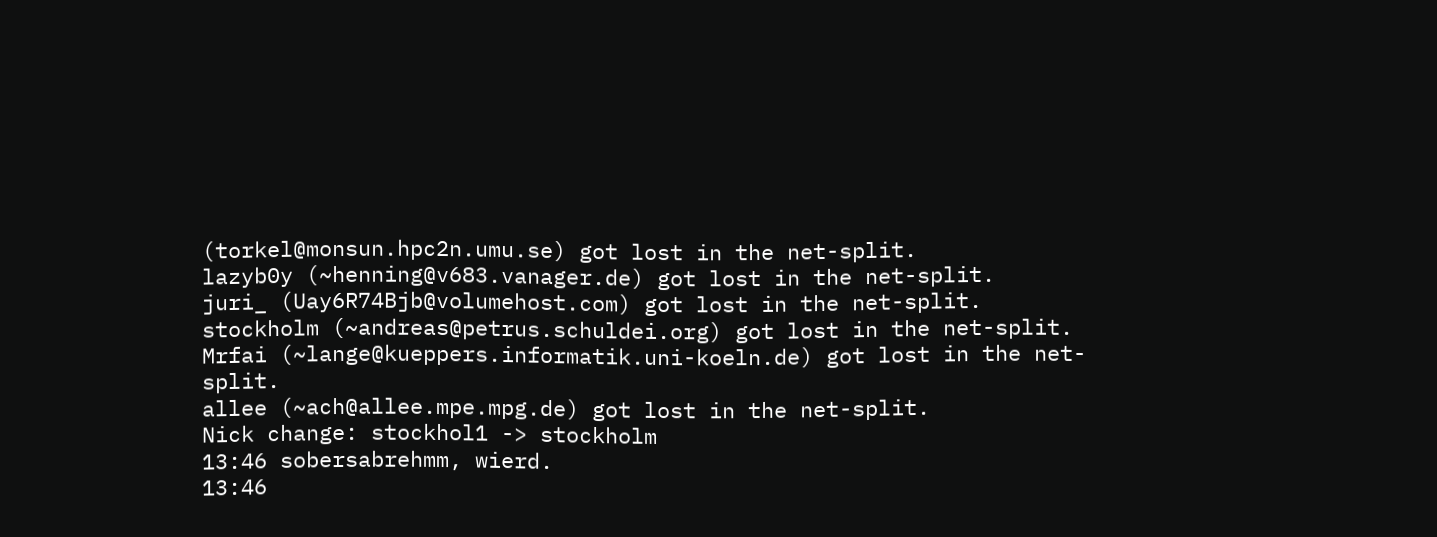(torkel@monsun.hpc2n.umu.se) got lost in the net-split.
lazyb0y (~henning@v683.vanager.de) got lost in the net-split.
juri_ (Uay6R74Bjb@volumehost.com) got lost in the net-split.
stockholm (~andreas@petrus.schuldei.org) got lost in the net-split.
Mrfai (~lange@kueppers.informatik.uni-koeln.de) got lost in the net-split.
allee (~ach@allee.mpe.mpg.de) got lost in the net-split.
Nick change: stockhol1 -> stockholm
13:46 sobersabrehmm, wierd.
13:46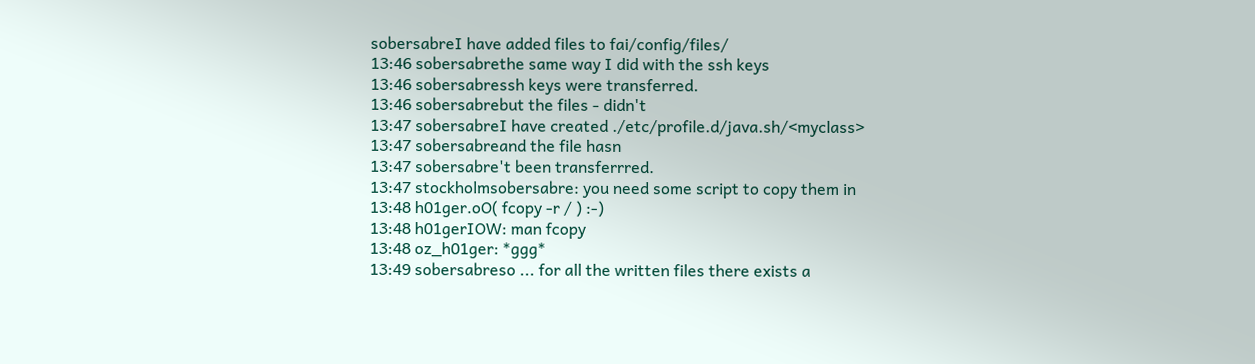sobersabreI have added files to fai/config/files/
13:46 sobersabrethe same way I did with the ssh keys
13:46 sobersabressh keys were transferred.
13:46 sobersabrebut the files - didn't
13:47 sobersabreI have created ./etc/profile.d/java.sh/<myclass>
13:47 sobersabreand the file hasn
13:47 sobersabre't been transferrred.
13:47 stockholmsobersabre: you need some script to copy them in
13:48 h01ger.oO( fcopy -r / ) :-)
13:48 h01gerIOW: man fcopy
13:48 oz_h01ger: *ggg*
13:49 sobersabreso ... for all the written files there exists a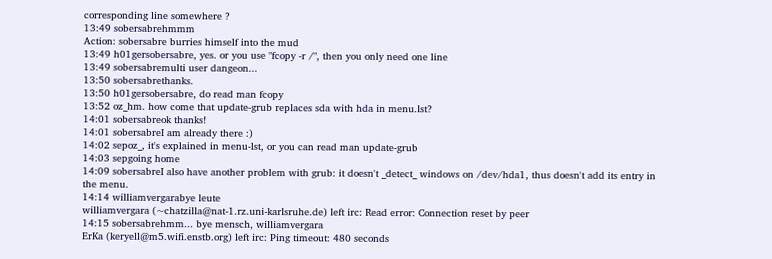corresponding line somewhere ?
13:49 sobersabrehmmm
Action: sobersabre burries himself into the mud
13:49 h01gersobersabre, yes. or you use "fcopy -r /", then you only need one line
13:49 sobersabremulti user dangeon...
13:50 sobersabrethanks.
13:50 h01gersobersabre, do read man fcopy
13:52 oz_hm. how come that update-grub replaces sda with hda in menu.lst?
14:01 sobersabreok thanks!
14:01 sobersabreI am already there :)
14:02 sepoz_, it's explained in menu-lst, or you can read man update-grub
14:03 sepgoing home
14:09 sobersabreI also have another problem with grub: it doesn't _detect_ windows on /dev/hda1, thus doesn't add its entry in the menu.
14:14 williamvergarabye leute
williamvergara (~chatzilla@nat-1.rz.uni-karlsruhe.de) left irc: Read error: Connection reset by peer
14:15 sobersabrehmm... bye mensch, williamvergara
ErKa (keryell@m5.wifi.enstb.org) left irc: Ping timeout: 480 seconds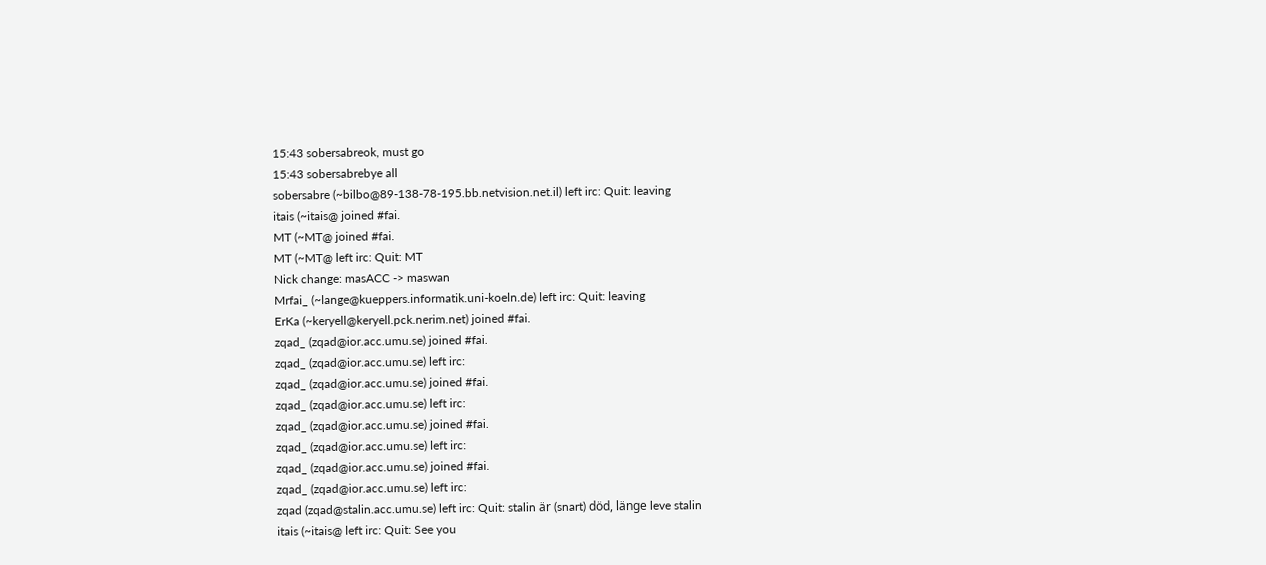15:43 sobersabreok, must go
15:43 sobersabrebye all
sobersabre (~bilbo@89-138-78-195.bb.netvision.net.il) left irc: Quit: leaving
itais (~itais@ joined #fai.
MT (~MT@ joined #fai.
MT (~MT@ left irc: Quit: MT
Nick change: masACC -> maswan
Mrfai_ (~lange@kueppers.informatik.uni-koeln.de) left irc: Quit: leaving
ErKa (~keryell@keryell.pck.nerim.net) joined #fai.
zqad_ (zqad@ior.acc.umu.se) joined #fai.
zqad_ (zqad@ior.acc.umu.se) left irc:
zqad_ (zqad@ior.acc.umu.se) joined #fai.
zqad_ (zqad@ior.acc.umu.se) left irc:
zqad_ (zqad@ior.acc.umu.se) joined #fai.
zqad_ (zqad@ior.acc.umu.se) left irc:
zqad_ (zqad@ior.acc.umu.se) joined #fai.
zqad_ (zqad@ior.acc.umu.se) left irc:
zqad (zqad@stalin.acc.umu.se) left irc: Quit: stalin är (snart) död, länge leve stalin
itais (~itais@ left irc: Quit: See you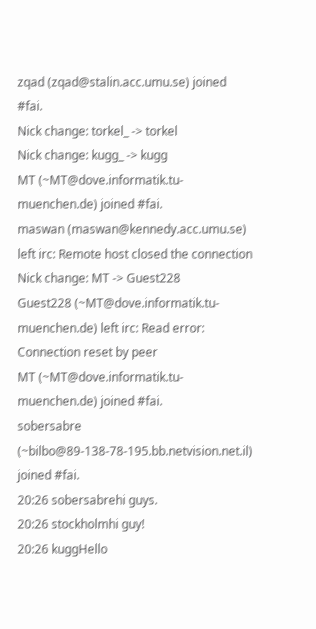zqad (zqad@stalin.acc.umu.se) joined #fai.
Nick change: torkel_ -> torkel
Nick change: kugg_ -> kugg
MT (~MT@dove.informatik.tu-muenchen.de) joined #fai.
maswan (maswan@kennedy.acc.umu.se) left irc: Remote host closed the connection
Nick change: MT -> Guest228
Guest228 (~MT@dove.informatik.tu-muenchen.de) left irc: Read error: Connection reset by peer
MT (~MT@dove.informatik.tu-muenchen.de) joined #fai.
sobersabre (~bilbo@89-138-78-195.bb.netvision.net.il) joined #fai.
20:26 sobersabrehi guys.
20:26 stockholmhi guy!
20:26 kuggHello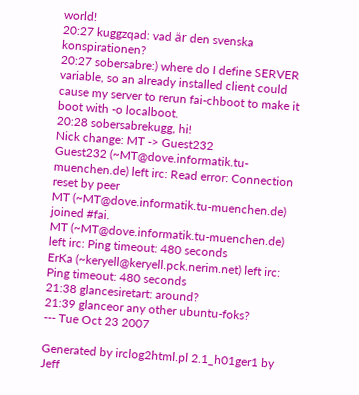world!
20:27 kuggzqad: vad är den svenska konspirationen?
20:27 sobersabre:) where do I define SERVER variable, so an already installed client could cause my server to rerun fai-chboot to make it boot with -o localboot.
20:28 sobersabrekugg, hi!
Nick change: MT -> Guest232
Guest232 (~MT@dove.informatik.tu-muenchen.de) left irc: Read error: Connection reset by peer
MT (~MT@dove.informatik.tu-muenchen.de) joined #fai.
MT (~MT@dove.informatik.tu-muenchen.de) left irc: Ping timeout: 480 seconds
ErKa (~keryell@keryell.pck.nerim.net) left irc: Ping timeout: 480 seconds
21:38 glancesiretart: around?
21:39 glanceor any other ubuntu-foks?
--- Tue Oct 23 2007

Generated by irclog2html.pl 2.1_h01ger1 by Jeff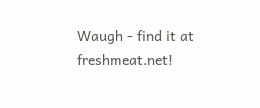Waugh - find it at freshmeat.net!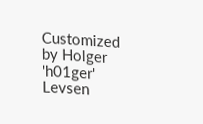Customized by Holger 'h01ger' Levsen